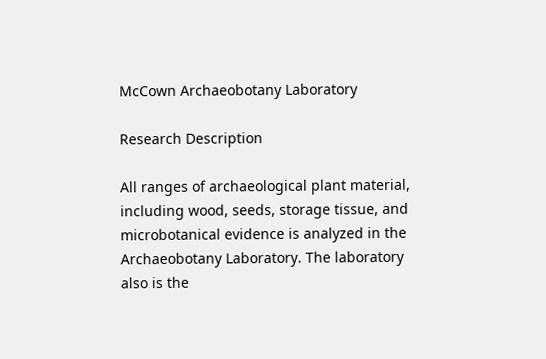McCown Archaeobotany Laboratory

Research Description

All ranges of archaeological plant material, including wood, seeds, storage tissue, and microbotanical evidence is analyzed in the Archaeobotany Laboratory. The laboratory also is the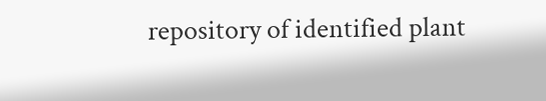repository of identified plant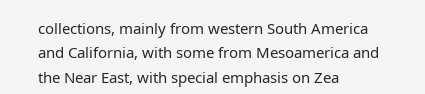collections, mainly from western South America and California, with some from Mesoamerica and the Near East, with special emphasis on Zea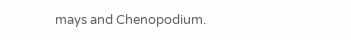mays and Chenopodium.